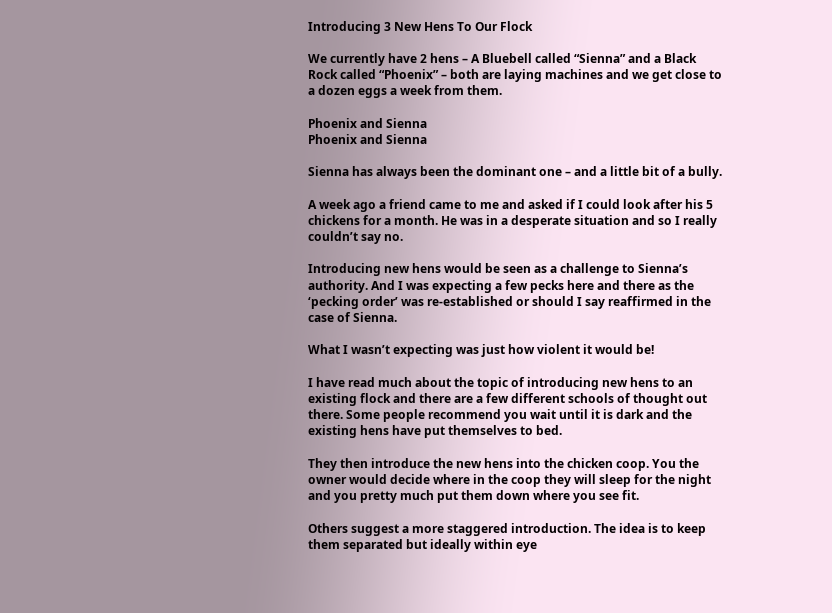Introducing 3 New Hens To Our Flock

We currently have 2 hens – A Bluebell called “Sienna” and a Black Rock called “Phoenix” – both are laying machines and we get close to a dozen eggs a week from them.

Phoenix and Sienna
Phoenix and Sienna

Sienna has always been the dominant one – and a little bit of a bully.

A week ago a friend came to me and asked if I could look after his 5 chickens for a month. He was in a desperate situation and so I really couldn’t say no.

Introducing new hens would be seen as a challenge to Sienna’s authority. And I was expecting a few pecks here and there as the ‘pecking order’ was re-established or should I say reaffirmed in the case of Sienna.

What I wasn’t expecting was just how violent it would be!

I have read much about the topic of introducing new hens to an existing flock and there are a few different schools of thought out there. Some people recommend you wait until it is dark and the existing hens have put themselves to bed.

They then introduce the new hens into the chicken coop. You the owner would decide where in the coop they will sleep for the night and you pretty much put them down where you see fit.

Others suggest a more staggered introduction. The idea is to keep them separated but ideally within eye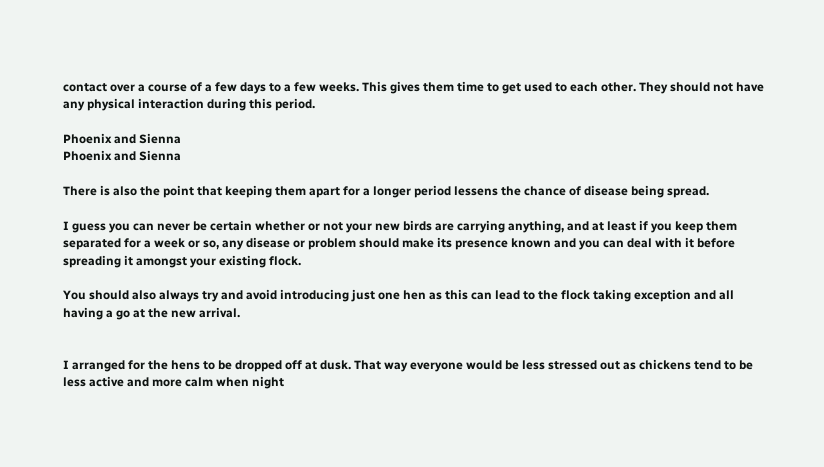contact over a course of a few days to a few weeks. This gives them time to get used to each other. They should not have any physical interaction during this period.

Phoenix and Sienna
Phoenix and Sienna

There is also the point that keeping them apart for a longer period lessens the chance of disease being spread.

I guess you can never be certain whether or not your new birds are carrying anything, and at least if you keep them separated for a week or so, any disease or problem should make its presence known and you can deal with it before spreading it amongst your existing flock.

You should also always try and avoid introducing just one hen as this can lead to the flock taking exception and all having a go at the new arrival.


I arranged for the hens to be dropped off at dusk. That way everyone would be less stressed out as chickens tend to be less active and more calm when night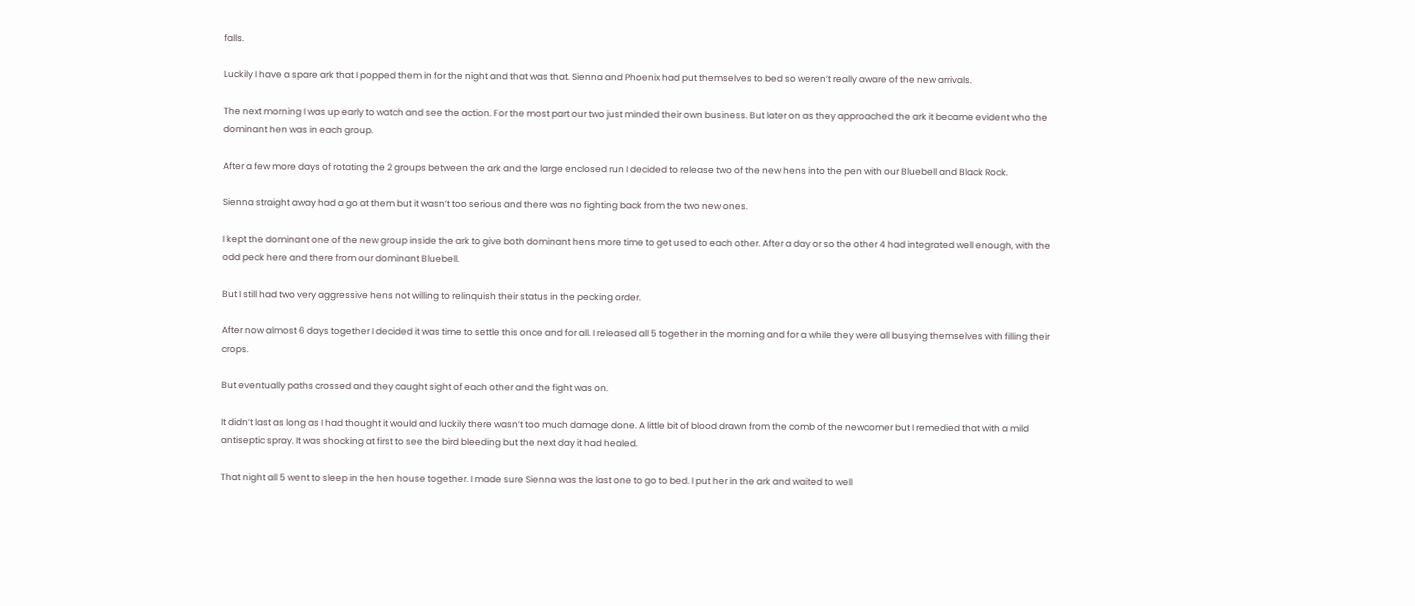falls.

Luckily I have a spare ark that I popped them in for the night and that was that. Sienna and Phoenix had put themselves to bed so weren’t really aware of the new arrivals.

The next morning I was up early to watch and see the action. For the most part our two just minded their own business. But later on as they approached the ark it became evident who the dominant hen was in each group.

After a few more days of rotating the 2 groups between the ark and the large enclosed run I decided to release two of the new hens into the pen with our Bluebell and Black Rock.

Sienna straight away had a go at them but it wasn’t too serious and there was no fighting back from the two new ones.

I kept the dominant one of the new group inside the ark to give both dominant hens more time to get used to each other. After a day or so the other 4 had integrated well enough, with the odd peck here and there from our dominant Bluebell.

But I still had two very aggressive hens not willing to relinquish their status in the pecking order.

After now almost 6 days together I decided it was time to settle this once and for all. I released all 5 together in the morning and for a while they were all busying themselves with filling their crops.

But eventually paths crossed and they caught sight of each other and the fight was on.

It didn’t last as long as I had thought it would and luckily there wasn’t too much damage done. A little bit of blood drawn from the comb of the newcomer but I remedied that with a mild antiseptic spray. It was shocking at first to see the bird bleeding but the next day it had healed.

That night all 5 went to sleep in the hen house together. I made sure Sienna was the last one to go to bed. I put her in the ark and waited to well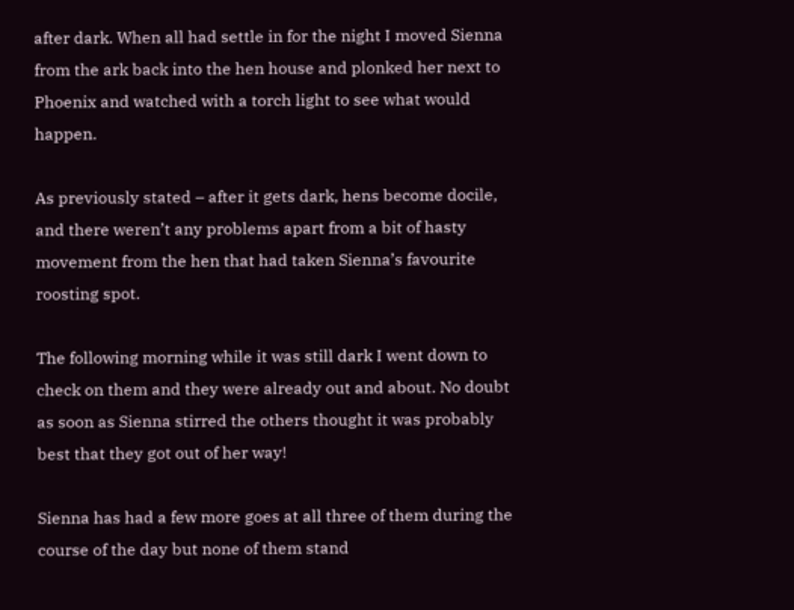after dark. When all had settle in for the night I moved Sienna from the ark back into the hen house and plonked her next to Phoenix and watched with a torch light to see what would happen.

As previously stated – after it gets dark, hens become docile, and there weren’t any problems apart from a bit of hasty movement from the hen that had taken Sienna’s favourite roosting spot.

The following morning while it was still dark I went down to check on them and they were already out and about. No doubt as soon as Sienna stirred the others thought it was probably best that they got out of her way!

Sienna has had a few more goes at all three of them during the course of the day but none of them stand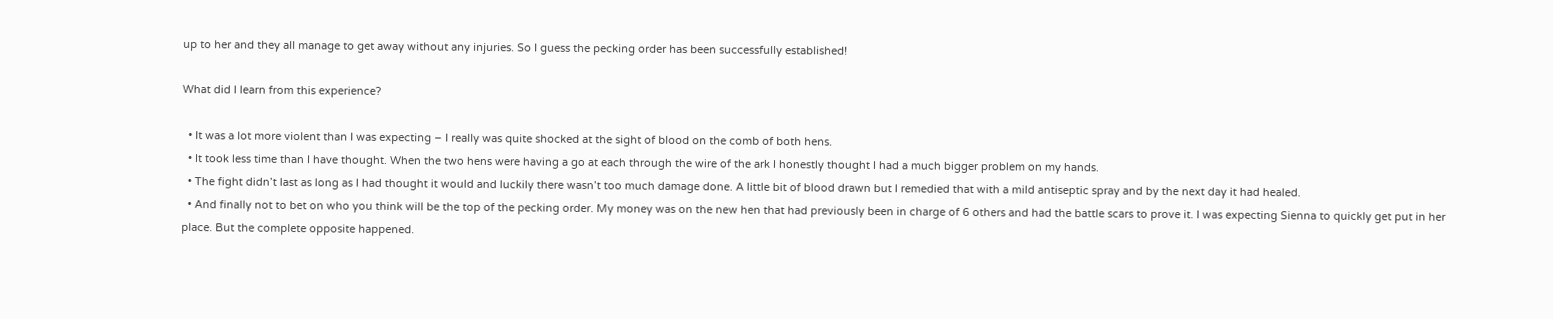up to her and they all manage to get away without any injuries. So I guess the pecking order has been successfully established!

What did I learn from this experience?

  • It was a lot more violent than I was expecting – I really was quite shocked at the sight of blood on the comb of both hens.
  • It took less time than I have thought. When the two hens were having a go at each through the wire of the ark I honestly thought I had a much bigger problem on my hands.
  • The fight didn’t last as long as I had thought it would and luckily there wasn’t too much damage done. A little bit of blood drawn but I remedied that with a mild antiseptic spray and by the next day it had healed.
  • And finally not to bet on who you think will be the top of the pecking order. My money was on the new hen that had previously been in charge of 6 others and had the battle scars to prove it. I was expecting Sienna to quickly get put in her place. But the complete opposite happened.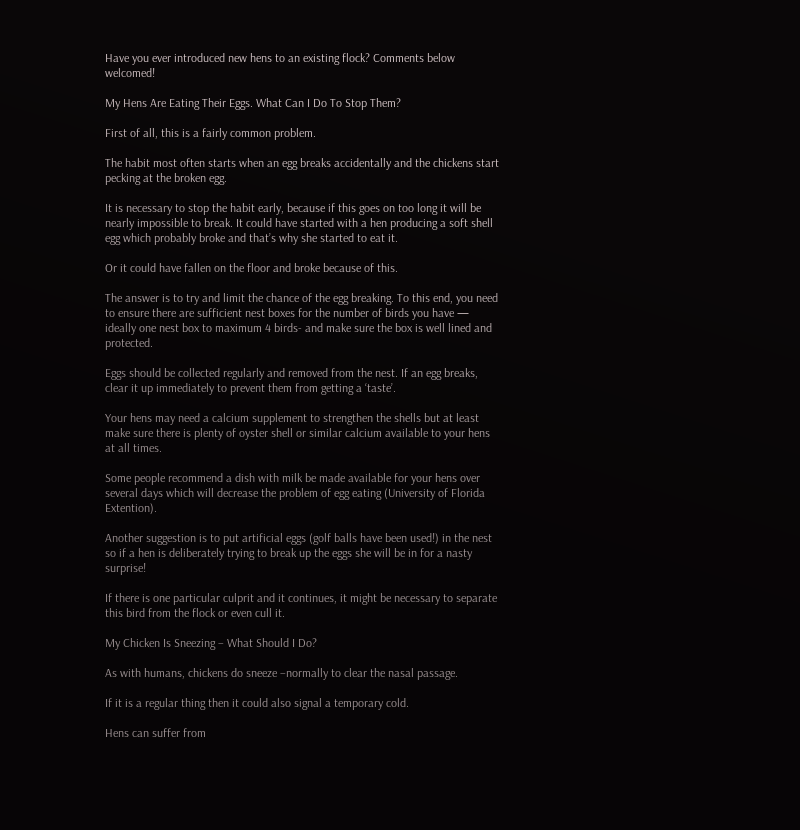Have you ever introduced new hens to an existing flock? Comments below welcomed!

My Hens Are Eating Their Eggs. What Can I Do To Stop Them?

First of all, this is a fairly common problem.

The habit most often starts when an egg breaks accidentally and the chickens start pecking at the broken egg.

It is necessary to stop the habit early, because if this goes on too long it will be nearly impossible to break. It could have started with a hen producing a soft shell egg which probably broke and that’s why she started to eat it.

Or it could have fallen on the floor and broke because of this.

The answer is to try and limit the chance of the egg breaking. To this end, you need to ensure there are sufficient nest boxes for the number of birds you have — ideally one nest box to maximum 4 birds- and make sure the box is well lined and protected.

Eggs should be collected regularly and removed from the nest. If an egg breaks, clear it up immediately to prevent them from getting a ‘taste’.

Your hens may need a calcium supplement to strengthen the shells but at least make sure there is plenty of oyster shell or similar calcium available to your hens at all times.

Some people recommend a dish with milk be made available for your hens over several days which will decrease the problem of egg eating (University of Florida Extention).

Another suggestion is to put artificial eggs (golf balls have been used!) in the nest so if a hen is deliberately trying to break up the eggs she will be in for a nasty surprise!

If there is one particular culprit and it continues, it might be necessary to separate this bird from the flock or even cull it.

My Chicken Is Sneezing – What Should I Do?

As with humans, chickens do sneeze –normally to clear the nasal passage.

If it is a regular thing then it could also signal a temporary cold.

Hens can suffer from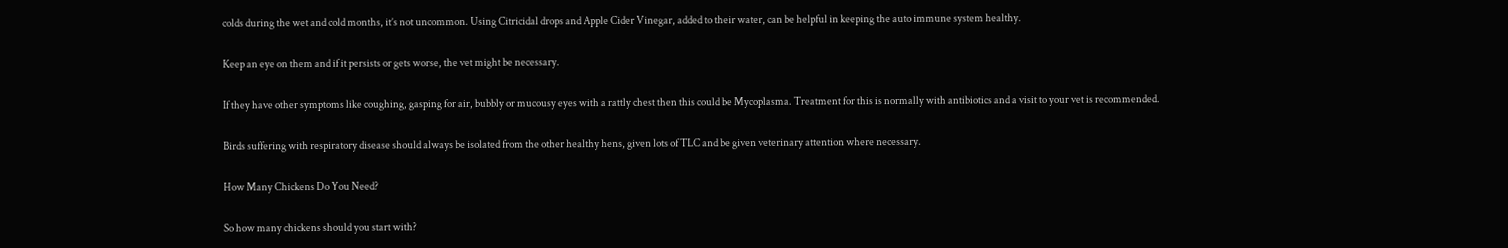colds during the wet and cold months, it’s not uncommon. Using Citricidal drops and Apple Cider Vinegar, added to their water, can be helpful in keeping the auto immune system healthy.

Keep an eye on them and if it persists or gets worse, the vet might be necessary.

If they have other symptoms like coughing, gasping for air, bubbly or mucousy eyes with a rattly chest then this could be Mycoplasma. Treatment for this is normally with antibiotics and a visit to your vet is recommended.

Birds suffering with respiratory disease should always be isolated from the other healthy hens, given lots of TLC and be given veterinary attention where necessary.

How Many Chickens Do You Need?

So how many chickens should you start with?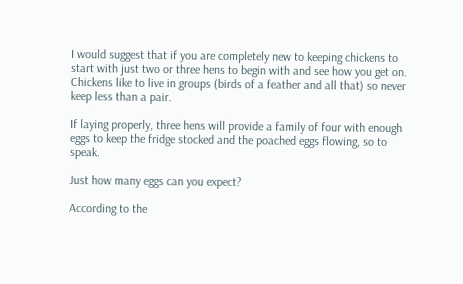I would suggest that if you are completely new to keeping chickens to start with just two or three hens to begin with and see how you get on. Chickens like to live in groups (birds of a feather and all that) so never keep less than a pair.

If laying properly, three hens will provide a family of four with enough eggs to keep the fridge stocked and the poached eggs flowing, so to speak.

Just how many eggs can you expect?

According to the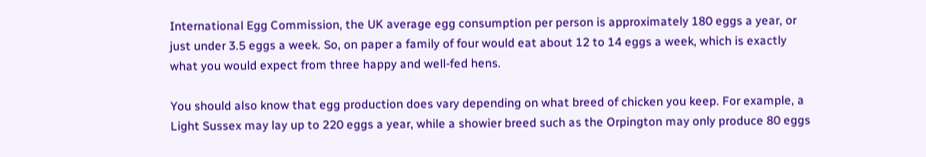International Egg Commission, the UK average egg consumption per person is approximately 180 eggs a year, or just under 3.5 eggs a week. So, on paper a family of four would eat about 12 to 14 eggs a week, which is exactly what you would expect from three happy and well-fed hens.

You should also know that egg production does vary depending on what breed of chicken you keep. For example, a Light Sussex may lay up to 220 eggs a year, while a showier breed such as the Orpington may only produce 80 eggs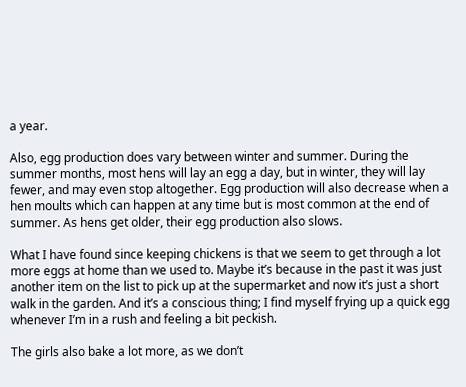a year.

Also, egg production does vary between winter and summer. During the summer months, most hens will lay an egg a day, but in winter, they will lay fewer, and may even stop altogether. Egg production will also decrease when a hen moults which can happen at any time but is most common at the end of summer. As hens get older, their egg production also slows.

What I have found since keeping chickens is that we seem to get through a lot more eggs at home than we used to. Maybe it’s because in the past it was just another item on the list to pick up at the supermarket and now it’s just a short walk in the garden. And it’s a conscious thing; I find myself frying up a quick egg whenever I’m in a rush and feeling a bit peckish.

The girls also bake a lot more, as we don’t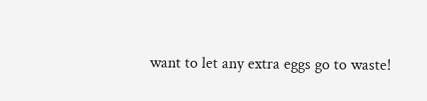want to let any extra eggs go to waste!